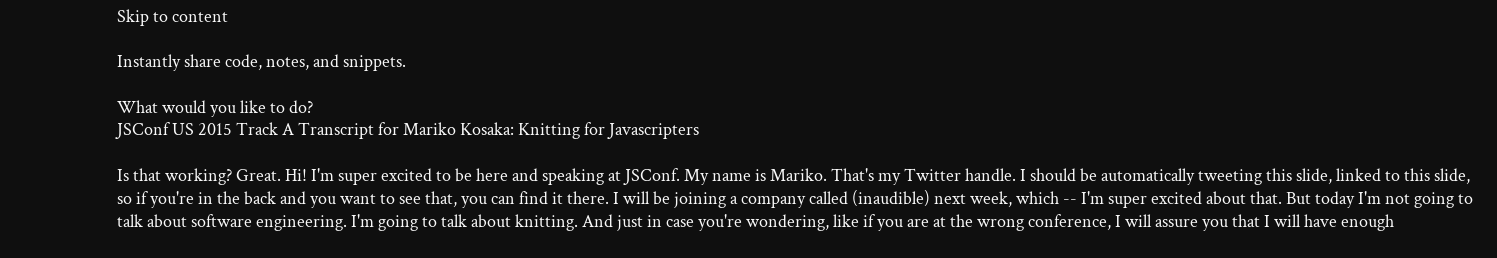Skip to content

Instantly share code, notes, and snippets.

What would you like to do?
JSConf US 2015 Track A Transcript for Mariko Kosaka: Knitting for Javascripters

Is that working? Great. Hi! I'm super excited to be here and speaking at JSConf. My name is Mariko. That's my Twitter handle. I should be automatically tweeting this slide, linked to this slide, so if you're in the back and you want to see that, you can find it there. I will be joining a company called (inaudible) next week, which -- I'm super excited about that. But today I'm not going to talk about software engineering. I'm going to talk about knitting. And just in case you're wondering, like if you are at the wrong conference, I will assure you that I will have enough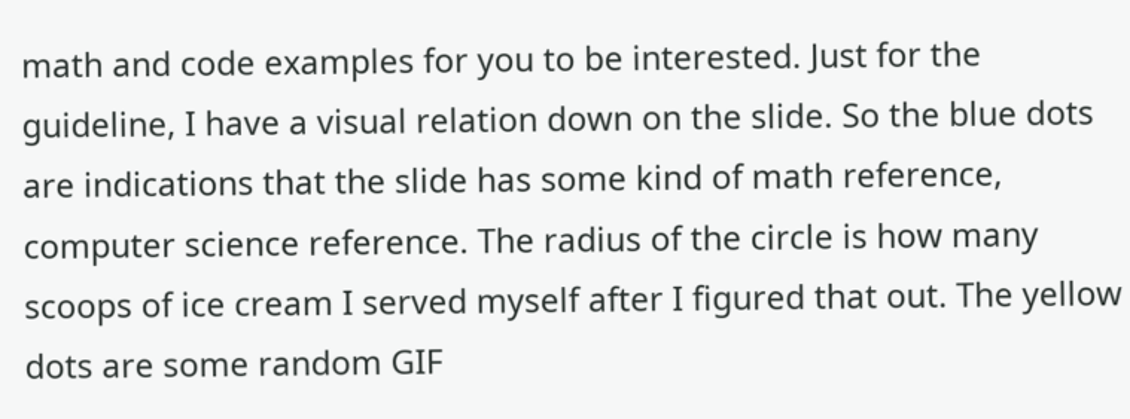math and code examples for you to be interested. Just for the guideline, I have a visual relation down on the slide. So the blue dots are indications that the slide has some kind of math reference, computer science reference. The radius of the circle is how many scoops of ice cream I served myself after I figured that out. The yellow dots are some random GIF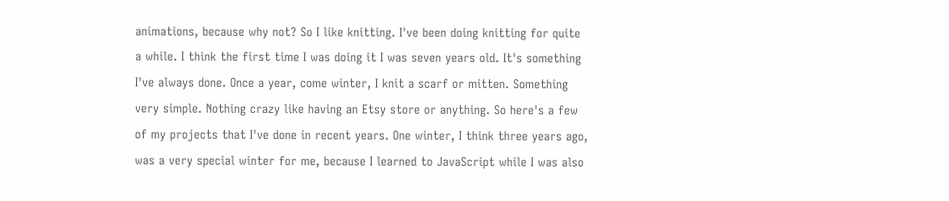animations, because why not? So I like knitting. I've been doing knitting for quite a while. I think the first time I was doing it I was seven years old. It's something I've always done. Once a year, come winter, I knit a scarf or mitten. Something very simple. Nothing crazy like having an Etsy store or anything. So here's a few of my projects that I've done in recent years. One winter, I think three years ago, was a very special winter for me, because I learned to JavaScript while I was also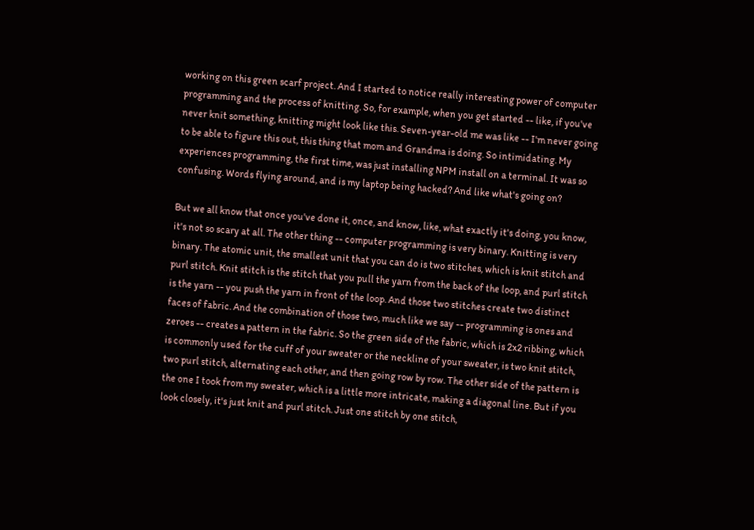working on this green scarf project. And I started to notice really interesting power of computer programming and the process of knitting. So, for example, when you get started -- like, if you've never knit something, knitting might look like this. Seven-year-old me was like -- I'm never going to be able to figure this out, this thing that mom and Grandma is doing. So intimidating. My experiences programming, the first time, was just installing NPM install on a terminal. It was so confusing. Words flying around, and is my laptop being hacked? And like what's going on?

But we all know that once you've done it, once, and know, like, what exactly it's doing, you know, it's not so scary at all. The other thing -- computer programming is very binary. Knitting is very binary. The atomic unit, the smallest unit that you can do is two stitches, which is knit stitch and purl stitch. Knit stitch is the stitch that you pull the yarn from the back of the loop, and purl stitch is the yarn -- you push the yarn in front of the loop. And those two stitches create two distinct faces of fabric. And the combination of those two, much like we say -- programming is ones and zeroes -- creates a pattern in the fabric. So the green side of the fabric, which is 2x2 ribbing, which is commonly used for the cuff of your sweater or the neckline of your sweater, is two knit stitch, two purl stitch, alternating each other, and then going row by row. The other side of the pattern is the one I took from my sweater, which is a little more intricate, making a diagonal line. But if you look closely, it's just knit and purl stitch. Just one stitch by one stitch,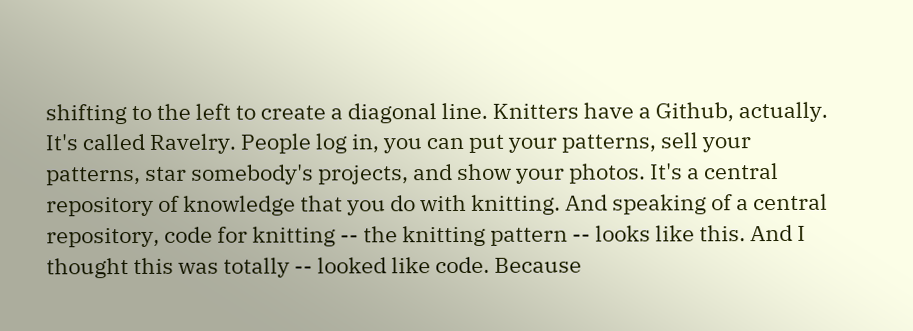shifting to the left to create a diagonal line. Knitters have a Github, actually. It's called Ravelry. People log in, you can put your patterns, sell your patterns, star somebody's projects, and show your photos. It's a central repository of knowledge that you do with knitting. And speaking of a central repository, code for knitting -- the knitting pattern -- looks like this. And I thought this was totally -- looked like code. Because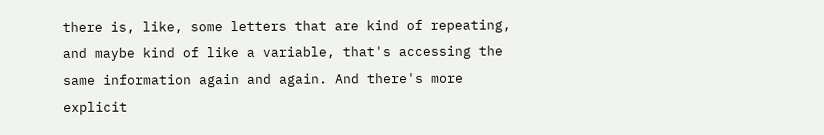there is, like, some letters that are kind of repeating, and maybe kind of like a variable, that's accessing the same information again and again. And there's more explicit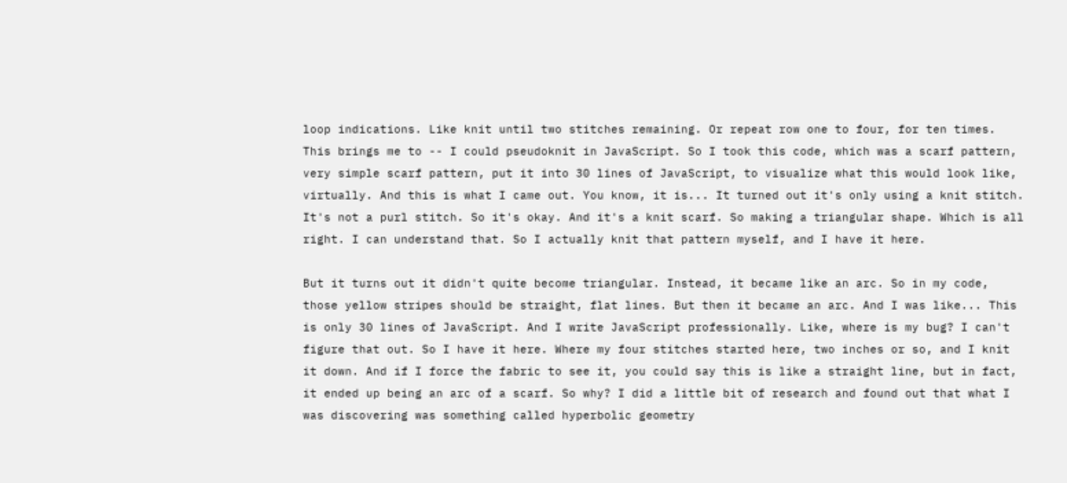loop indications. Like knit until two stitches remaining. Or repeat row one to four, for ten times. This brings me to -- I could pseudoknit in JavaScript. So I took this code, which was a scarf pattern, very simple scarf pattern, put it into 30 lines of JavaScript, to visualize what this would look like, virtually. And this is what I came out. You know, it is... It turned out it's only using a knit stitch. It's not a purl stitch. So it's okay. And it's a knit scarf. So making a triangular shape. Which is all right. I can understand that. So I actually knit that pattern myself, and I have it here.

But it turns out it didn't quite become triangular. Instead, it became like an arc. So in my code, those yellow stripes should be straight, flat lines. But then it became an arc. And I was like... This is only 30 lines of JavaScript. And I write JavaScript professionally. Like, where is my bug? I can't figure that out. So I have it here. Where my four stitches started here, two inches or so, and I knit it down. And if I force the fabric to see it, you could say this is like a straight line, but in fact, it ended up being an arc of a scarf. So why? I did a little bit of research and found out that what I was discovering was something called hyperbolic geometry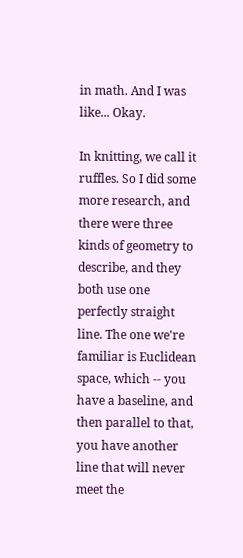in math. And I was like... Okay.

In knitting, we call it ruffles. So I did some more research, and there were three kinds of geometry to describe, and they both use one perfectly straight line. The one we're familiar is Euclidean space, which -- you have a baseline, and then parallel to that, you have another line that will never meet the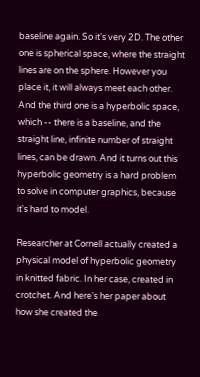baseline again. So it's very 2D. The other one is spherical space, where the straight lines are on the sphere. However you place it, it will always meet each other. And the third one is a hyperbolic space, which -- there is a baseline, and the straight line, infinite number of straight lines, can be drawn. And it turns out this hyperbolic geometry is a hard problem to solve in computer graphics, because it's hard to model.

Researcher at Cornell actually created a physical model of hyperbolic geometry in knitted fabric. In her case, created in crotchet. And here's her paper about how she created the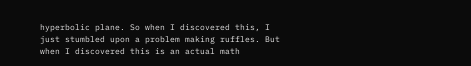hyperbolic plane. So when I discovered this, I just stumbled upon a problem making ruffles. But when I discovered this is an actual math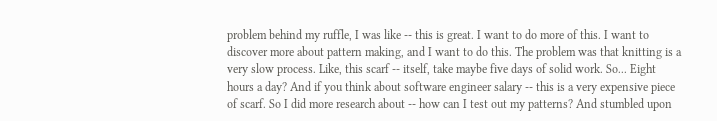problem behind my ruffle, I was like -- this is great. I want to do more of this. I want to discover more about pattern making, and I want to do this. The problem was that knitting is a very slow process. Like, this scarf -- itself, take maybe five days of solid work. So... Eight hours a day? And if you think about software engineer salary -- this is a very expensive piece of scarf. So I did more research about -- how can I test out my patterns? And stumbled upon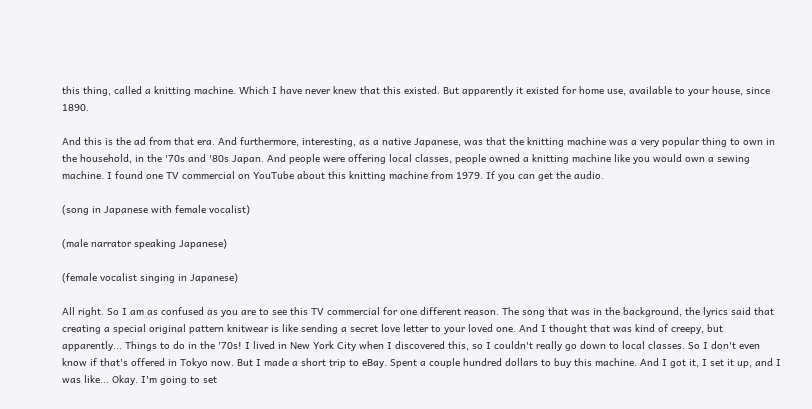this thing, called a knitting machine. Which I have never knew that this existed. But apparently it existed for home use, available to your house, since 1890.

And this is the ad from that era. And furthermore, interesting, as a native Japanese, was that the knitting machine was a very popular thing to own in the household, in the '70s and '80s Japan. And people were offering local classes, people owned a knitting machine like you would own a sewing machine. I found one TV commercial on YouTube about this knitting machine from 1979. If you can get the audio.

(song in Japanese with female vocalist)

(male narrator speaking Japanese)

(female vocalist singing in Japanese)

All right. So I am as confused as you are to see this TV commercial for one different reason. The song that was in the background, the lyrics said that creating a special original pattern knitwear is like sending a secret love letter to your loved one. And I thought that was kind of creepy, but apparently... Things to do in the '70s! I lived in New York City when I discovered this, so I couldn't really go down to local classes. So I don't even know if that's offered in Tokyo now. But I made a short trip to eBay. Spent a couple hundred dollars to buy this machine. And I got it, I set it up, and I was like... Okay. I'm going to set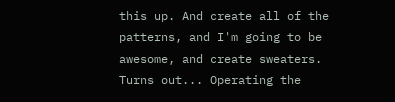this up. And create all of the patterns, and I'm going to be awesome, and create sweaters. Turns out... Operating the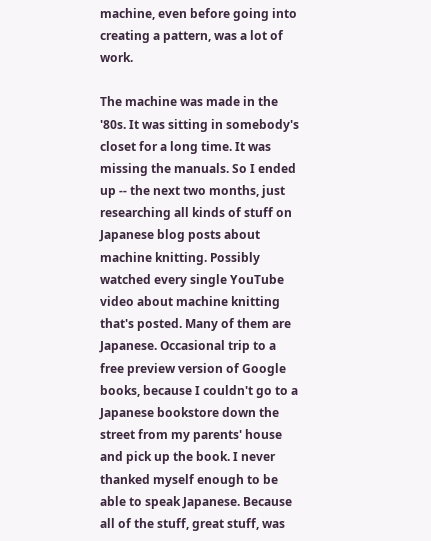machine, even before going into creating a pattern, was a lot of work.

The machine was made in the '80s. It was sitting in somebody's closet for a long time. It was missing the manuals. So I ended up -- the next two months, just researching all kinds of stuff on Japanese blog posts about machine knitting. Possibly watched every single YouTube video about machine knitting that's posted. Many of them are Japanese. Occasional trip to a free preview version of Google books, because I couldn't go to a Japanese bookstore down the street from my parents' house and pick up the book. I never thanked myself enough to be able to speak Japanese. Because all of the stuff, great stuff, was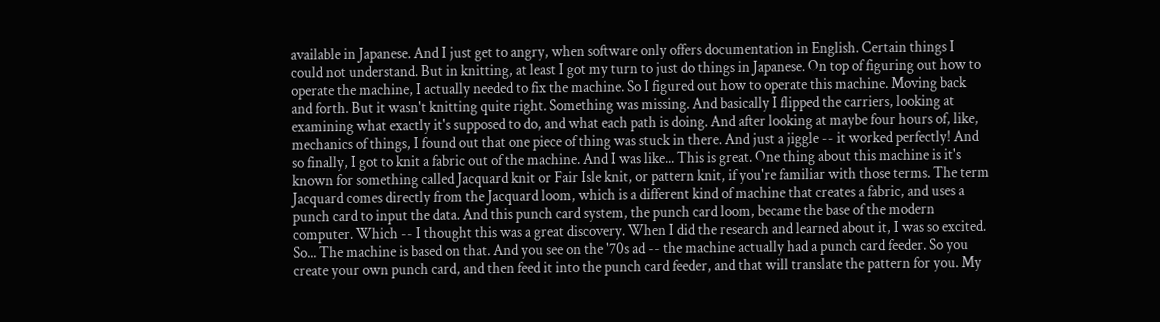available in Japanese. And I just get to angry, when software only offers documentation in English. Certain things I could not understand. But in knitting, at least I got my turn to just do things in Japanese. On top of figuring out how to operate the machine, I actually needed to fix the machine. So I figured out how to operate this machine. Moving back and forth. But it wasn't knitting quite right. Something was missing. And basically I flipped the carriers, looking at examining what exactly it's supposed to do, and what each path is doing. And after looking at maybe four hours of, like, mechanics of things, I found out that one piece of thing was stuck in there. And just a jiggle -- it worked perfectly! And so finally, I got to knit a fabric out of the machine. And I was like... This is great. One thing about this machine is it's known for something called Jacquard knit or Fair Isle knit, or pattern knit, if you're familiar with those terms. The term Jacquard comes directly from the Jacquard loom, which is a different kind of machine that creates a fabric, and uses a punch card to input the data. And this punch card system, the punch card loom, became the base of the modern computer. Which -- I thought this was a great discovery. When I did the research and learned about it, I was so excited. So... The machine is based on that. And you see on the '70s ad -- the machine actually had a punch card feeder. So you create your own punch card, and then feed it into the punch card feeder, and that will translate the pattern for you. My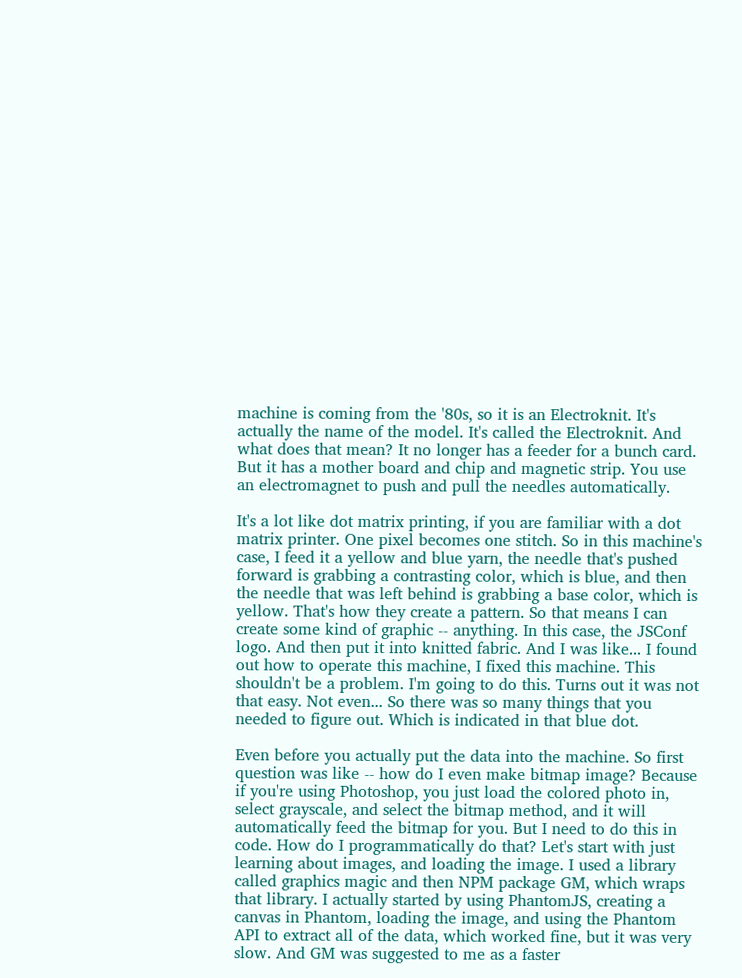machine is coming from the '80s, so it is an Electroknit. It's actually the name of the model. It's called the Electroknit. And what does that mean? It no longer has a feeder for a bunch card. But it has a mother board and chip and magnetic strip. You use an electromagnet to push and pull the needles automatically.

It's a lot like dot matrix printing, if you are familiar with a dot matrix printer. One pixel becomes one stitch. So in this machine's case, I feed it a yellow and blue yarn, the needle that's pushed forward is grabbing a contrasting color, which is blue, and then the needle that was left behind is grabbing a base color, which is yellow. That's how they create a pattern. So that means I can create some kind of graphic -- anything. In this case, the JSConf logo. And then put it into knitted fabric. And I was like... I found out how to operate this machine, I fixed this machine. This shouldn't be a problem. I'm going to do this. Turns out it was not that easy. Not even... So there was so many things that you needed to figure out. Which is indicated in that blue dot.

Even before you actually put the data into the machine. So first question was like -- how do I even make bitmap image? Because if you're using Photoshop, you just load the colored photo in, select grayscale, and select the bitmap method, and it will automatically feed the bitmap for you. But I need to do this in code. How do I programmatically do that? Let's start with just learning about images, and loading the image. I used a library called graphics magic and then NPM package GM, which wraps that library. I actually started by using PhantomJS, creating a canvas in Phantom, loading the image, and using the Phantom API to extract all of the data, which worked fine, but it was very slow. And GM was suggested to me as a faster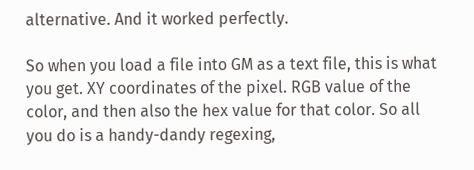alternative. And it worked perfectly.

So when you load a file into GM as a text file, this is what you get. XY coordinates of the pixel. RGB value of the color, and then also the hex value for that color. So all you do is a handy-dandy regexing,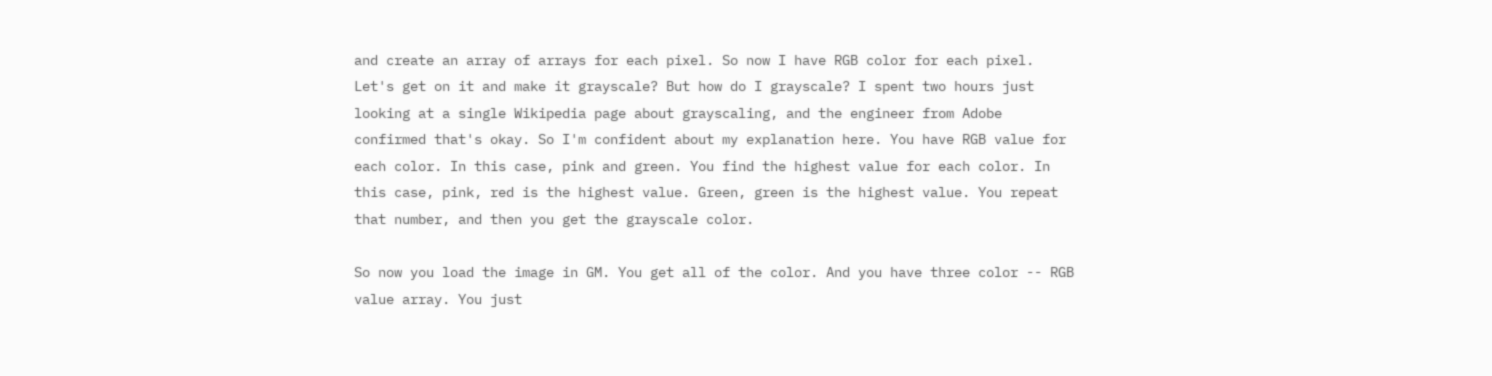and create an array of arrays for each pixel. So now I have RGB color for each pixel. Let's get on it and make it grayscale? But how do I grayscale? I spent two hours just looking at a single Wikipedia page about grayscaling, and the engineer from Adobe confirmed that's okay. So I'm confident about my explanation here. You have RGB value for each color. In this case, pink and green. You find the highest value for each color. In this case, pink, red is the highest value. Green, green is the highest value. You repeat that number, and then you get the grayscale color.

So now you load the image in GM. You get all of the color. And you have three color -- RGB value array. You just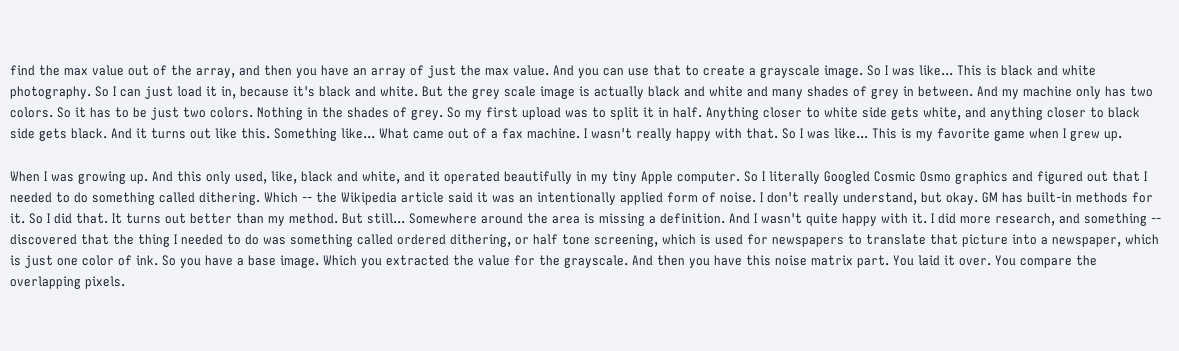find the max value out of the array, and then you have an array of just the max value. And you can use that to create a grayscale image. So I was like... This is black and white photography. So I can just load it in, because it's black and white. But the grey scale image is actually black and white and many shades of grey in between. And my machine only has two colors. So it has to be just two colors. Nothing in the shades of grey. So my first upload was to split it in half. Anything closer to white side gets white, and anything closer to black side gets black. And it turns out like this. Something like... What came out of a fax machine. I wasn't really happy with that. So I was like... This is my favorite game when I grew up.

When I was growing up. And this only used, like, black and white, and it operated beautifully in my tiny Apple computer. So I literally Googled Cosmic Osmo graphics and figured out that I needed to do something called dithering. Which -- the Wikipedia article said it was an intentionally applied form of noise. I don't really understand, but okay. GM has built-in methods for it. So I did that. It turns out better than my method. But still... Somewhere around the area is missing a definition. And I wasn't quite happy with it. I did more research, and something -- discovered that the thing I needed to do was something called ordered dithering, or half tone screening, which is used for newspapers to translate that picture into a newspaper, which is just one color of ink. So you have a base image. Which you extracted the value for the grayscale. And then you have this noise matrix part. You laid it over. You compare the overlapping pixels.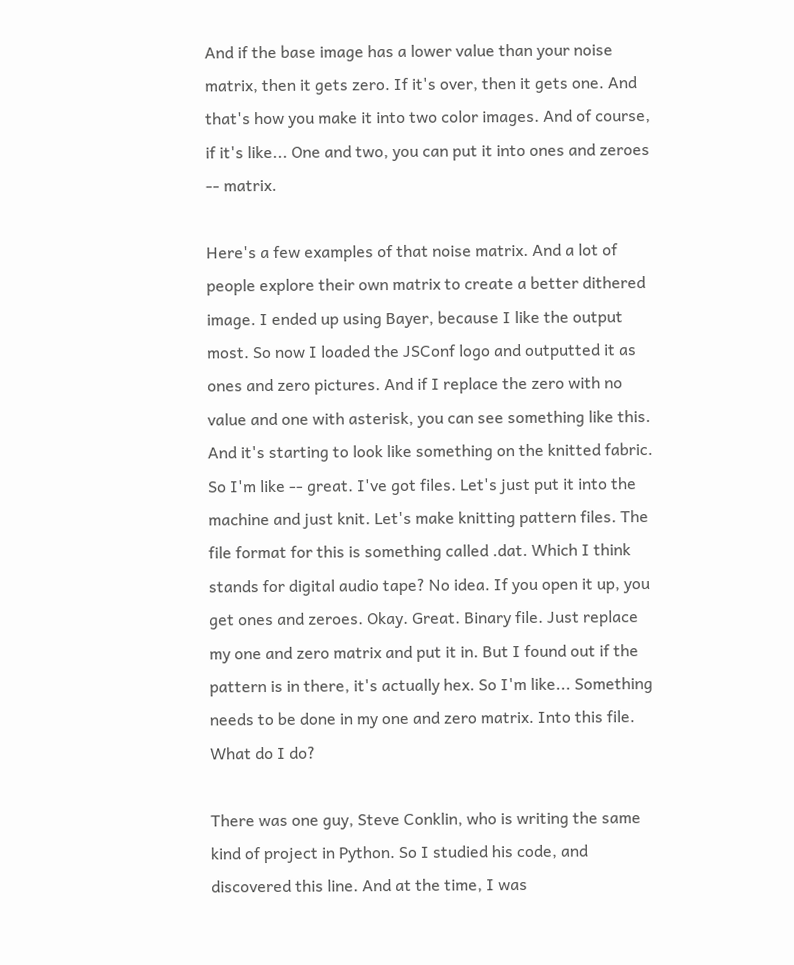And if the base image has a lower value than your noise matrix, then it gets zero. If it's over, then it gets one. And that's how you make it into two color images. And of course, if it's like... One and two, you can put it into ones and zeroes -- matrix.

Here's a few examples of that noise matrix. And a lot of people explore their own matrix to create a better dithered image. I ended up using Bayer, because I like the output most. So now I loaded the JSConf logo and outputted it as ones and zero pictures. And if I replace the zero with no value and one with asterisk, you can see something like this. And it's starting to look like something on the knitted fabric. So I'm like -- great. I've got files. Let's just put it into the machine and just knit. Let's make knitting pattern files. The file format for this is something called .dat. Which I think stands for digital audio tape? No idea. If you open it up, you get ones and zeroes. Okay. Great. Binary file. Just replace my one and zero matrix and put it in. But I found out if the pattern is in there, it's actually hex. So I'm like... Something needs to be done in my one and zero matrix. Into this file. What do I do?

There was one guy, Steve Conklin, who is writing the same kind of project in Python. So I studied his code, and discovered this line. And at the time, I was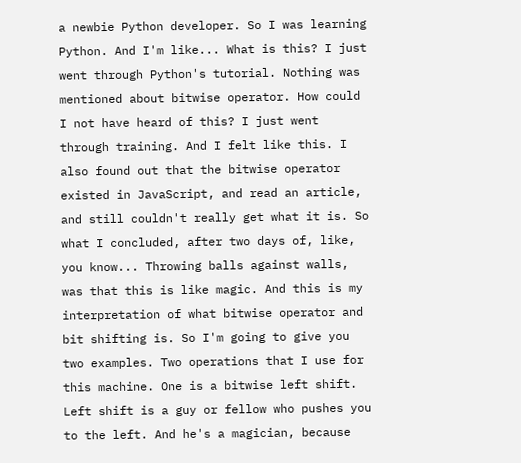a newbie Python developer. So I was learning Python. And I'm like... What is this? I just went through Python's tutorial. Nothing was mentioned about bitwise operator. How could I not have heard of this? I just went through training. And I felt like this. I also found out that the bitwise operator existed in JavaScript, and read an article, and still couldn't really get what it is. So what I concluded, after two days of, like, you know... Throwing balls against walls, was that this is like magic. And this is my interpretation of what bitwise operator and bit shifting is. So I'm going to give you two examples. Two operations that I use for this machine. One is a bitwise left shift. Left shift is a guy or fellow who pushes you to the left. And he's a magician, because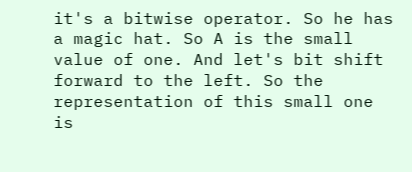it's a bitwise operator. So he has a magic hat. So A is the small value of one. And let's bit shift forward to the left. So the representation of this small one is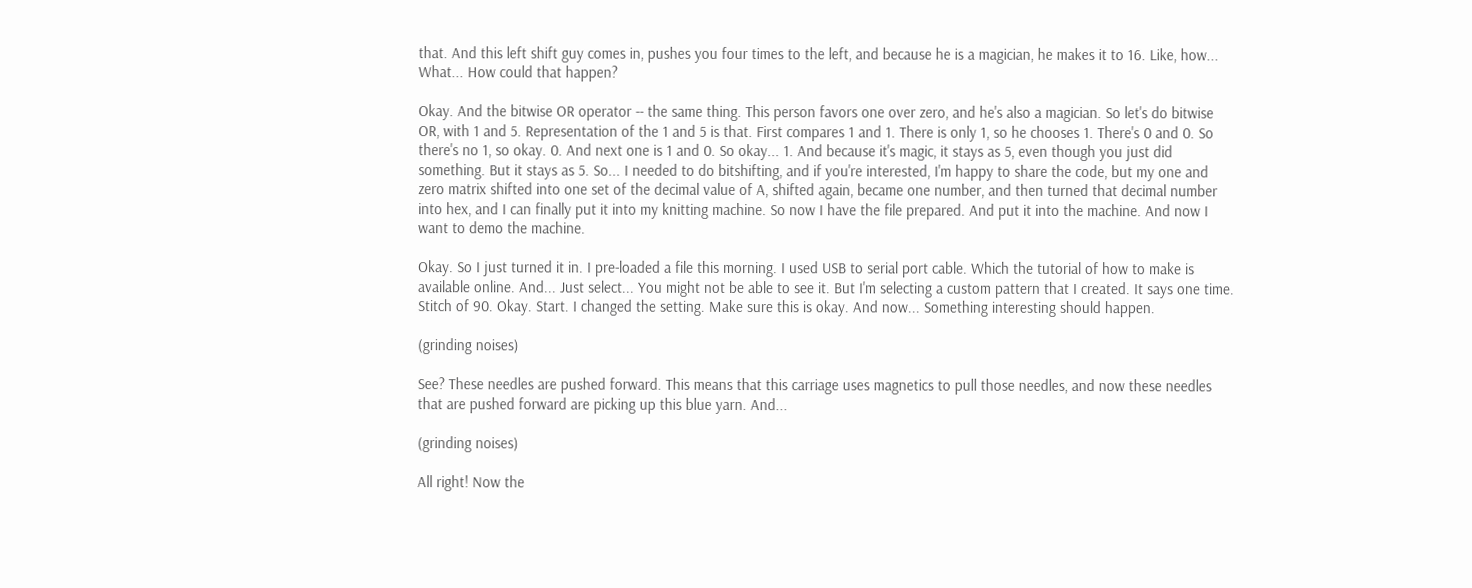that. And this left shift guy comes in, pushes you four times to the left, and because he is a magician, he makes it to 16. Like, how... What... How could that happen?

Okay. And the bitwise OR operator -- the same thing. This person favors one over zero, and he's also a magician. So let's do bitwise OR, with 1 and 5. Representation of the 1 and 5 is that. First compares 1 and 1. There is only 1, so he chooses 1. There's 0 and 0. So there's no 1, so okay. 0. And next one is 1 and 0. So okay... 1. And because it's magic, it stays as 5, even though you just did something. But it stays as 5. So... I needed to do bitshifting, and if you're interested, I'm happy to share the code, but my one and zero matrix shifted into one set of the decimal value of A, shifted again, became one number, and then turned that decimal number into hex, and I can finally put it into my knitting machine. So now I have the file prepared. And put it into the machine. And now I want to demo the machine.

Okay. So I just turned it in. I pre-loaded a file this morning. I used USB to serial port cable. Which the tutorial of how to make is available online. And... Just select... You might not be able to see it. But I'm selecting a custom pattern that I created. It says one time. Stitch of 90. Okay. Start. I changed the setting. Make sure this is okay. And now... Something interesting should happen.

(grinding noises)

See? These needles are pushed forward. This means that this carriage uses magnetics to pull those needles, and now these needles that are pushed forward are picking up this blue yarn. And...

(grinding noises)

All right! Now the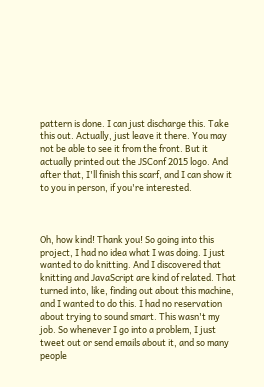pattern is done. I can just discharge this. Take this out. Actually, just leave it there. You may not be able to see it from the front. But it actually printed out the JSConf 2015 logo. And after that, I'll finish this scarf, and I can show it to you in person, if you're interested.



Oh, how kind! Thank you! So going into this project, I had no idea what I was doing. I just wanted to do knitting. And I discovered that knitting and JavaScript are kind of related. That turned into, like, finding out about this machine, and I wanted to do this. I had no reservation about trying to sound smart. This wasn't my job. So whenever I go into a problem, I just tweet out or send emails about it, and so many people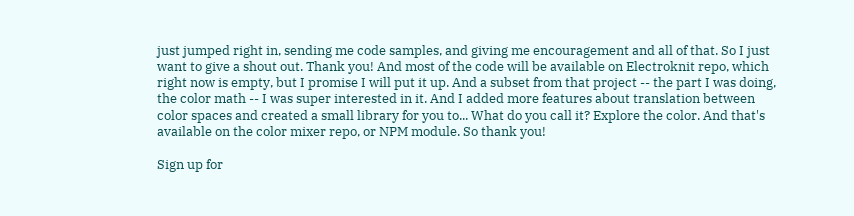just jumped right in, sending me code samples, and giving me encouragement and all of that. So I just want to give a shout out. Thank you! And most of the code will be available on Electroknit repo, which right now is empty, but I promise I will put it up. And a subset from that project -- the part I was doing, the color math -- I was super interested in it. And I added more features about translation between color spaces and created a small library for you to... What do you call it? Explore the color. And that's available on the color mixer repo, or NPM module. So thank you!

Sign up for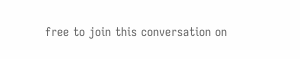free to join this conversation on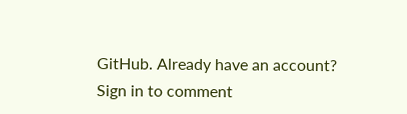GitHub. Already have an account? Sign in to comment